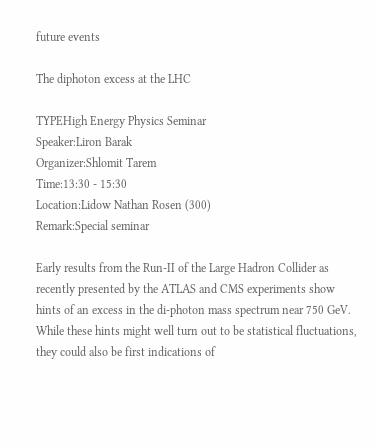future events

The diphoton excess at the LHC

TYPEHigh Energy Physics Seminar
Speaker:Liron Barak
Organizer:Shlomit Tarem
Time:13:30 - 15:30
Location:Lidow Nathan Rosen (300)
Remark:Special seminar

Early results from the Run-II of the Large Hadron Collider as recently presented by the ATLAS and CMS experiments show hints of an excess in the di-photon mass spectrum near 750 GeV. While these hints might well turn out to be statistical fluctuations, they could also be first indications of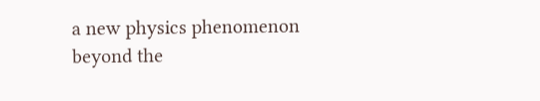a new physics phenomenon beyond the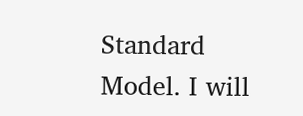Standard Model. I will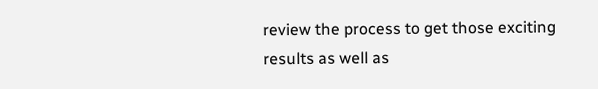review the process to get those exciting results as well as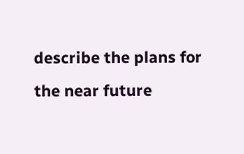describe the plans for the near future